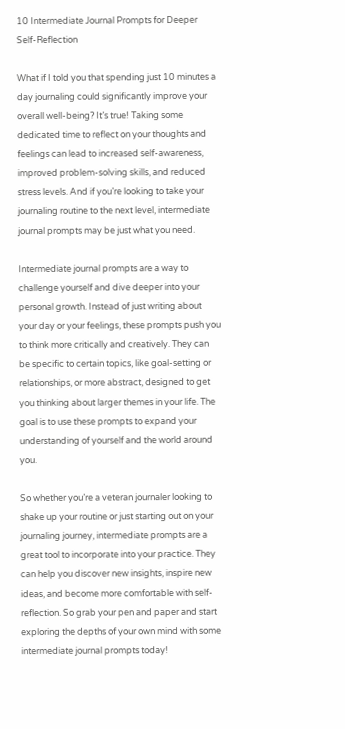10 Intermediate Journal Prompts for Deeper Self-Reflection

What if I told you that spending just 10 minutes a day journaling could significantly improve your overall well-being? It’s true! Taking some dedicated time to reflect on your thoughts and feelings can lead to increased self-awareness, improved problem-solving skills, and reduced stress levels. And if you’re looking to take your journaling routine to the next level, intermediate journal prompts may be just what you need.

Intermediate journal prompts are a way to challenge yourself and dive deeper into your personal growth. Instead of just writing about your day or your feelings, these prompts push you to think more critically and creatively. They can be specific to certain topics, like goal-setting or relationships, or more abstract, designed to get you thinking about larger themes in your life. The goal is to use these prompts to expand your understanding of yourself and the world around you.

So whether you’re a veteran journaler looking to shake up your routine or just starting out on your journaling journey, intermediate prompts are a great tool to incorporate into your practice. They can help you discover new insights, inspire new ideas, and become more comfortable with self-reflection. So grab your pen and paper and start exploring the depths of your own mind with some intermediate journal prompts today!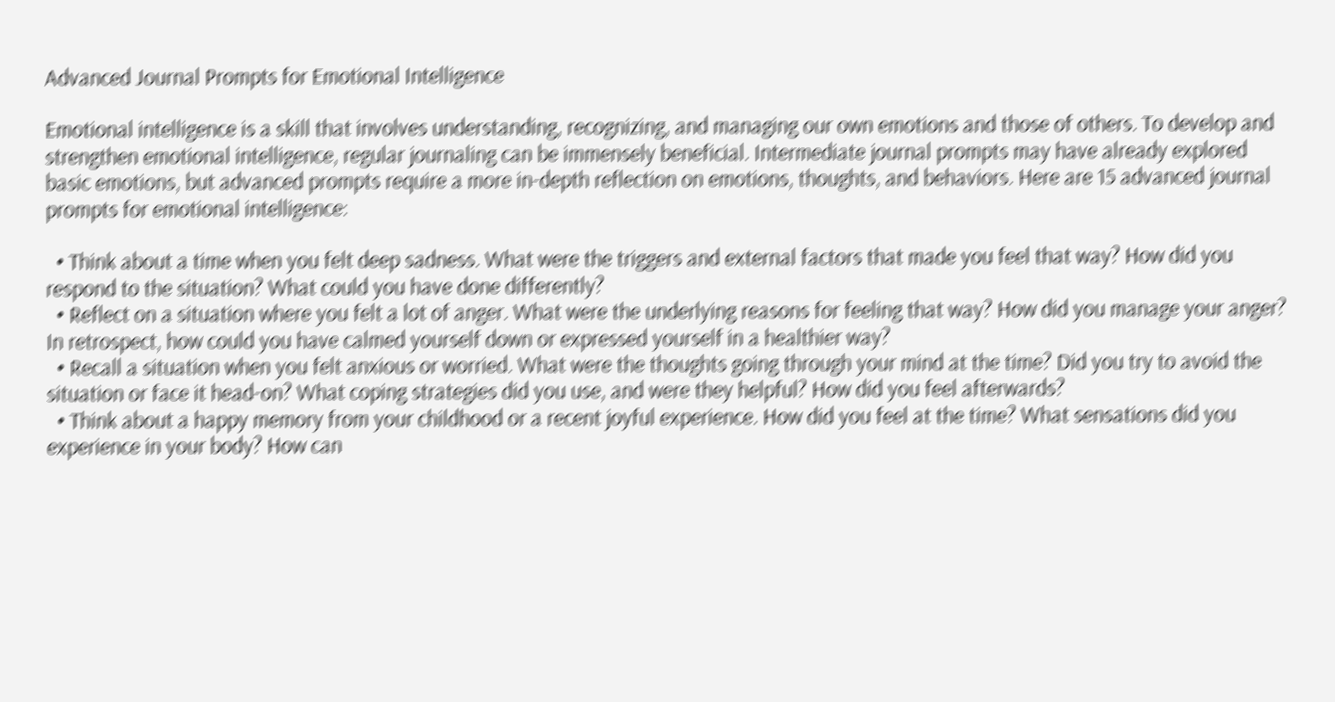Advanced Journal Prompts for Emotional Intelligence

Emotional intelligence is a skill that involves understanding, recognizing, and managing our own emotions and those of others. To develop and strengthen emotional intelligence, regular journaling can be immensely beneficial. Intermediate journal prompts may have already explored basic emotions, but advanced prompts require a more in-depth reflection on emotions, thoughts, and behaviors. Here are 15 advanced journal prompts for emotional intelligence:

  • Think about a time when you felt deep sadness. What were the triggers and external factors that made you feel that way? How did you respond to the situation? What could you have done differently?
  • Reflect on a situation where you felt a lot of anger. What were the underlying reasons for feeling that way? How did you manage your anger? In retrospect, how could you have calmed yourself down or expressed yourself in a healthier way?
  • Recall a situation when you felt anxious or worried. What were the thoughts going through your mind at the time? Did you try to avoid the situation or face it head-on? What coping strategies did you use, and were they helpful? How did you feel afterwards?
  • Think about a happy memory from your childhood or a recent joyful experience. How did you feel at the time? What sensations did you experience in your body? How can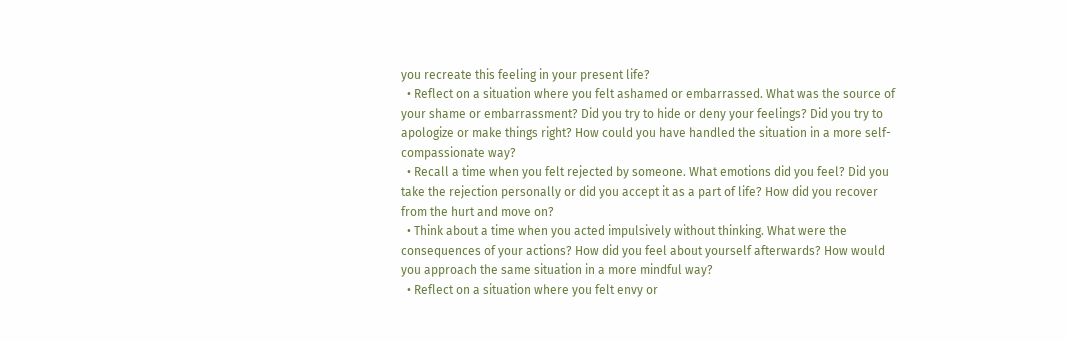you recreate this feeling in your present life?
  • Reflect on a situation where you felt ashamed or embarrassed. What was the source of your shame or embarrassment? Did you try to hide or deny your feelings? Did you try to apologize or make things right? How could you have handled the situation in a more self-compassionate way?
  • Recall a time when you felt rejected by someone. What emotions did you feel? Did you take the rejection personally or did you accept it as a part of life? How did you recover from the hurt and move on?
  • Think about a time when you acted impulsively without thinking. What were the consequences of your actions? How did you feel about yourself afterwards? How would you approach the same situation in a more mindful way?
  • Reflect on a situation where you felt envy or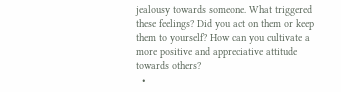jealousy towards someone. What triggered these feelings? Did you act on them or keep them to yourself? How can you cultivate a more positive and appreciative attitude towards others?
  •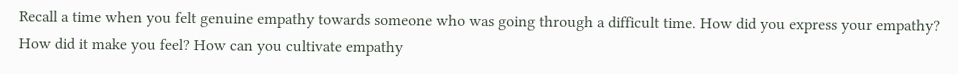Recall a time when you felt genuine empathy towards someone who was going through a difficult time. How did you express your empathy? How did it make you feel? How can you cultivate empathy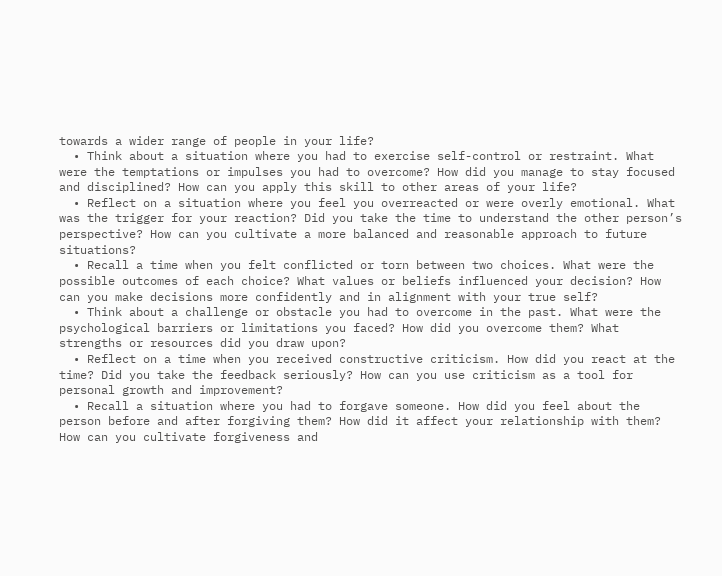towards a wider range of people in your life?
  • Think about a situation where you had to exercise self-control or restraint. What were the temptations or impulses you had to overcome? How did you manage to stay focused and disciplined? How can you apply this skill to other areas of your life?
  • Reflect on a situation where you feel you overreacted or were overly emotional. What was the trigger for your reaction? Did you take the time to understand the other person’s perspective? How can you cultivate a more balanced and reasonable approach to future situations?
  • Recall a time when you felt conflicted or torn between two choices. What were the possible outcomes of each choice? What values or beliefs influenced your decision? How can you make decisions more confidently and in alignment with your true self?
  • Think about a challenge or obstacle you had to overcome in the past. What were the psychological barriers or limitations you faced? How did you overcome them? What strengths or resources did you draw upon?
  • Reflect on a time when you received constructive criticism. How did you react at the time? Did you take the feedback seriously? How can you use criticism as a tool for personal growth and improvement?
  • Recall a situation where you had to forgave someone. How did you feel about the person before and after forgiving them? How did it affect your relationship with them? How can you cultivate forgiveness and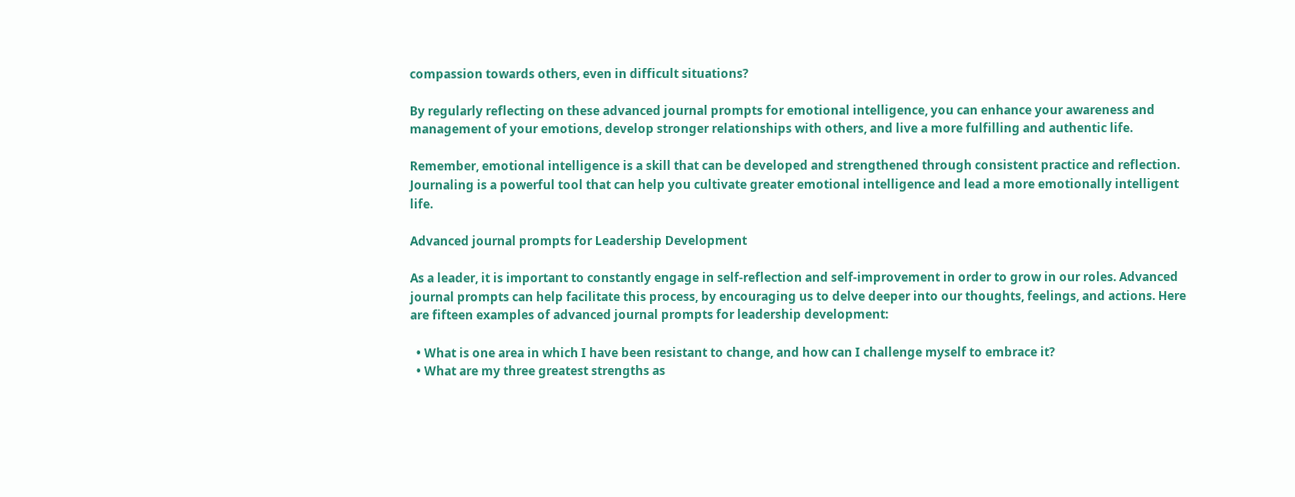compassion towards others, even in difficult situations?

By regularly reflecting on these advanced journal prompts for emotional intelligence, you can enhance your awareness and management of your emotions, develop stronger relationships with others, and live a more fulfilling and authentic life.

Remember, emotional intelligence is a skill that can be developed and strengthened through consistent practice and reflection. Journaling is a powerful tool that can help you cultivate greater emotional intelligence and lead a more emotionally intelligent life.

Advanced journal prompts for Leadership Development

As a leader, it is important to constantly engage in self-reflection and self-improvement in order to grow in our roles. Advanced journal prompts can help facilitate this process, by encouraging us to delve deeper into our thoughts, feelings, and actions. Here are fifteen examples of advanced journal prompts for leadership development:

  • What is one area in which I have been resistant to change, and how can I challenge myself to embrace it?
  • What are my three greatest strengths as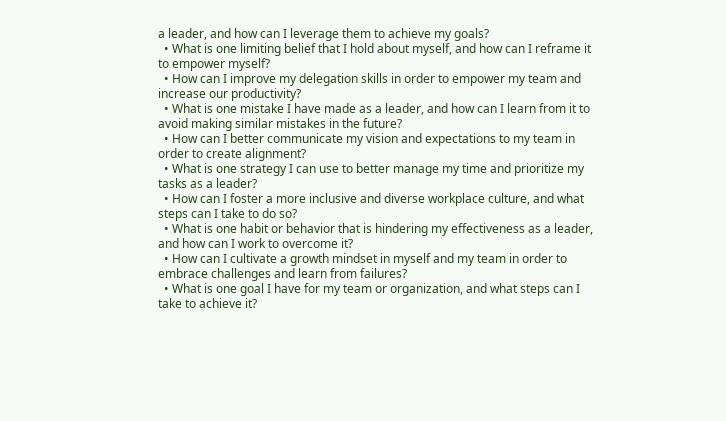a leader, and how can I leverage them to achieve my goals?
  • What is one limiting belief that I hold about myself, and how can I reframe it to empower myself?
  • How can I improve my delegation skills in order to empower my team and increase our productivity?
  • What is one mistake I have made as a leader, and how can I learn from it to avoid making similar mistakes in the future?
  • How can I better communicate my vision and expectations to my team in order to create alignment?
  • What is one strategy I can use to better manage my time and prioritize my tasks as a leader?
  • How can I foster a more inclusive and diverse workplace culture, and what steps can I take to do so?
  • What is one habit or behavior that is hindering my effectiveness as a leader, and how can I work to overcome it?
  • How can I cultivate a growth mindset in myself and my team in order to embrace challenges and learn from failures?
  • What is one goal I have for my team or organization, and what steps can I take to achieve it?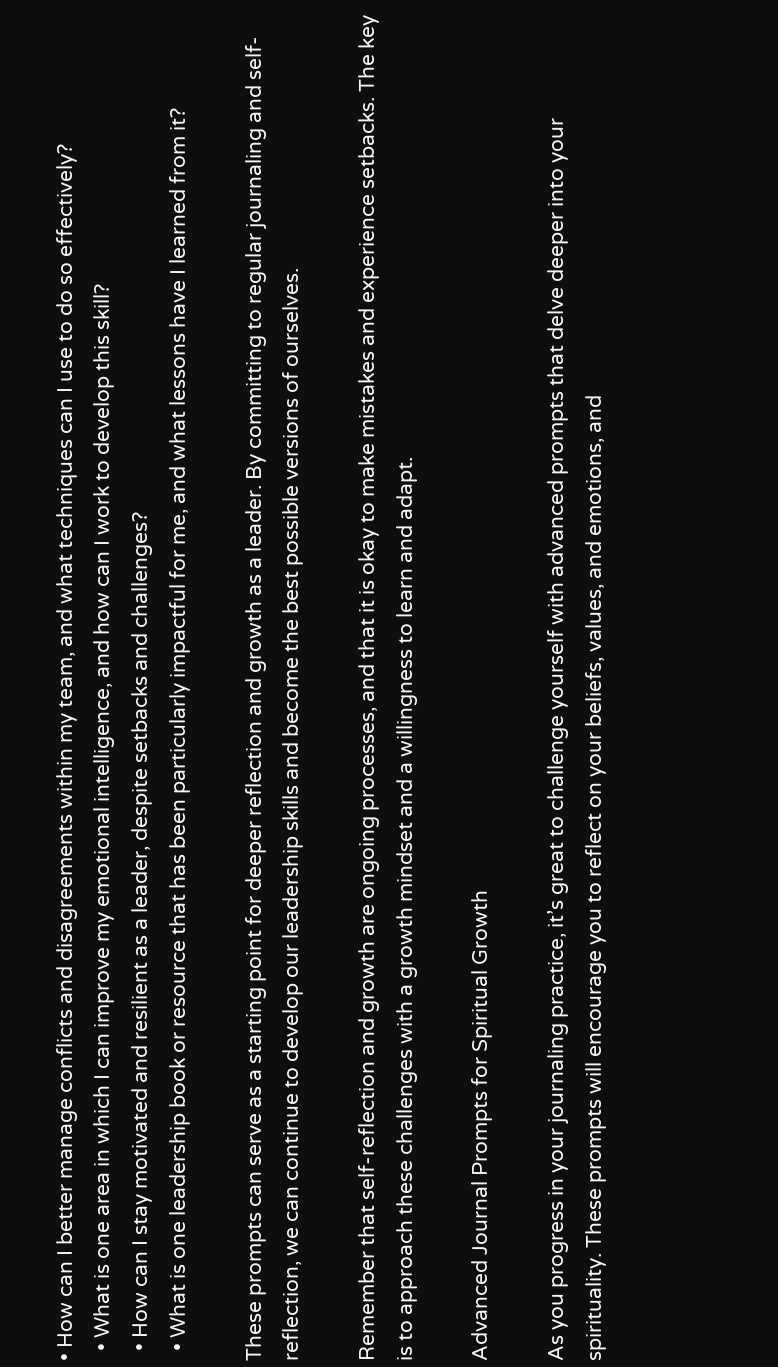• How can I better manage conflicts and disagreements within my team, and what techniques can I use to do so effectively?
  • What is one area in which I can improve my emotional intelligence, and how can I work to develop this skill?
  • How can I stay motivated and resilient as a leader, despite setbacks and challenges?
  • What is one leadership book or resource that has been particularly impactful for me, and what lessons have I learned from it?

These prompts can serve as a starting point for deeper reflection and growth as a leader. By committing to regular journaling and self-reflection, we can continue to develop our leadership skills and become the best possible versions of ourselves.

Remember that self-reflection and growth are ongoing processes, and that it is okay to make mistakes and experience setbacks. The key is to approach these challenges with a growth mindset and a willingness to learn and adapt.

Advanced Journal Prompts for Spiritual Growth

As you progress in your journaling practice, it’s great to challenge yourself with advanced prompts that delve deeper into your spirituality. These prompts will encourage you to reflect on your beliefs, values, and emotions, and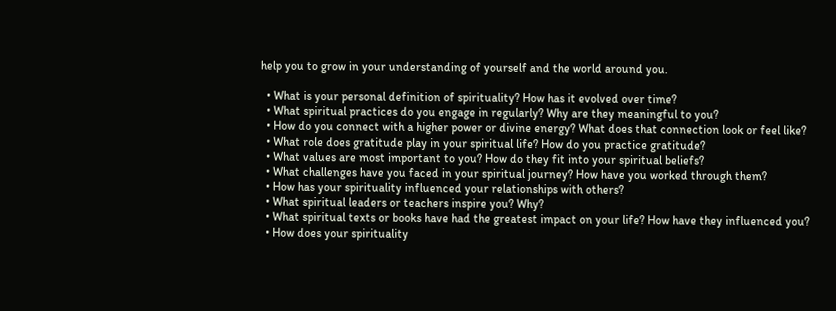help you to grow in your understanding of yourself and the world around you.

  • What is your personal definition of spirituality? How has it evolved over time?
  • What spiritual practices do you engage in regularly? Why are they meaningful to you?
  • How do you connect with a higher power or divine energy? What does that connection look or feel like?
  • What role does gratitude play in your spiritual life? How do you practice gratitude?
  • What values are most important to you? How do they fit into your spiritual beliefs?
  • What challenges have you faced in your spiritual journey? How have you worked through them?
  • How has your spirituality influenced your relationships with others?
  • What spiritual leaders or teachers inspire you? Why?
  • What spiritual texts or books have had the greatest impact on your life? How have they influenced you?
  • How does your spirituality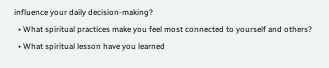influence your daily decision-making?
  • What spiritual practices make you feel most connected to yourself and others?
  • What spiritual lesson have you learned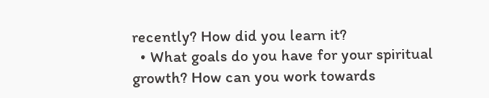recently? How did you learn it?
  • What goals do you have for your spiritual growth? How can you work towards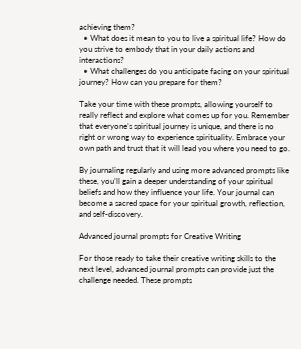achieving them?
  • What does it mean to you to live a spiritual life? How do you strive to embody that in your daily actions and interactions?
  • What challenges do you anticipate facing on your spiritual journey? How can you prepare for them?

Take your time with these prompts, allowing yourself to really reflect and explore what comes up for you. Remember that everyone’s spiritual journey is unique, and there is no right or wrong way to experience spirituality. Embrace your own path and trust that it will lead you where you need to go.

By journaling regularly and using more advanced prompts like these, you’ll gain a deeper understanding of your spiritual beliefs and how they influence your life. Your journal can become a sacred space for your spiritual growth, reflection, and self-discovery.

Advanced journal prompts for Creative Writing

For those ready to take their creative writing skills to the next level, advanced journal prompts can provide just the challenge needed. These prompts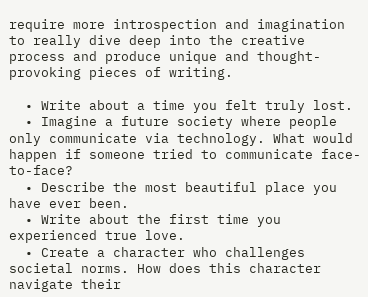require more introspection and imagination to really dive deep into the creative process and produce unique and thought-provoking pieces of writing.

  • Write about a time you felt truly lost.
  • Imagine a future society where people only communicate via technology. What would happen if someone tried to communicate face-to-face?
  • Describe the most beautiful place you have ever been.
  • Write about the first time you experienced true love.
  • Create a character who challenges societal norms. How does this character navigate their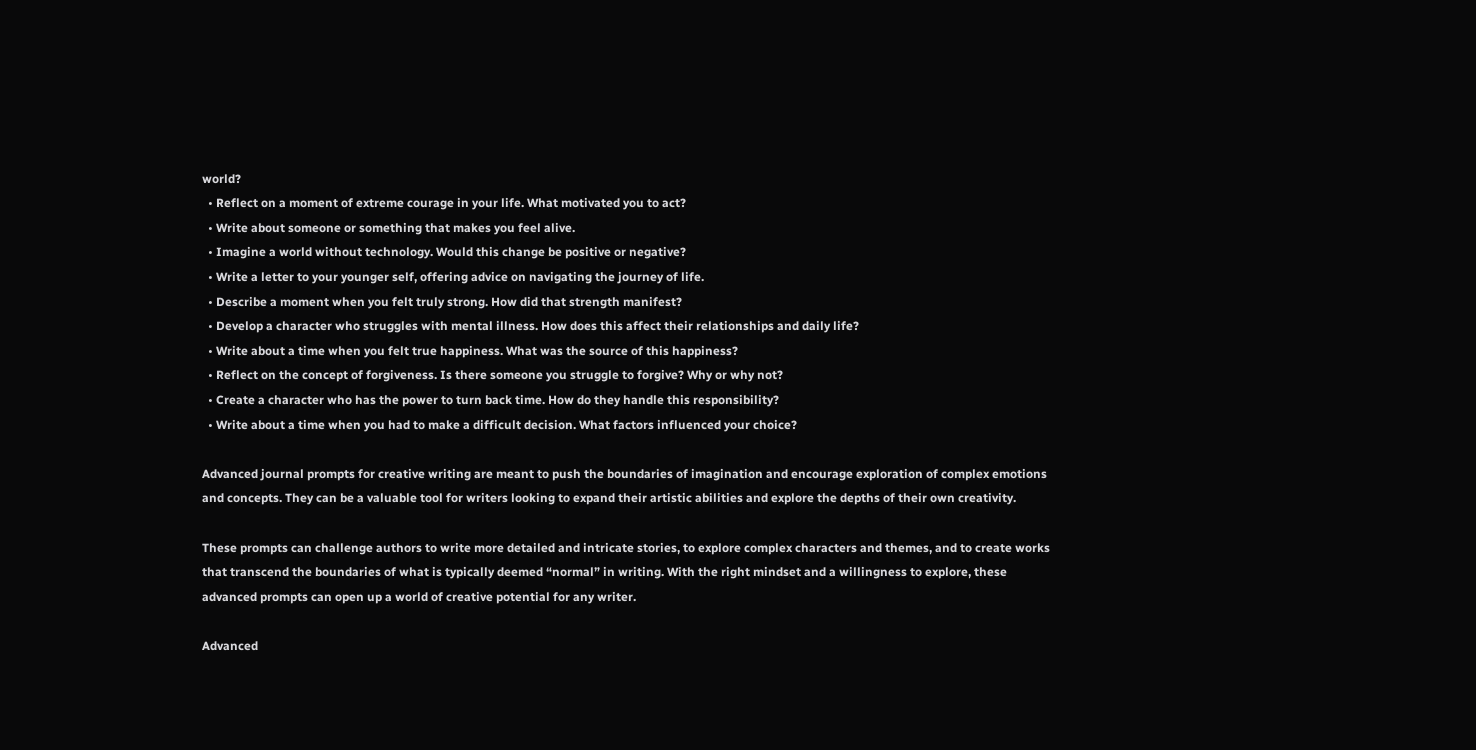world?
  • Reflect on a moment of extreme courage in your life. What motivated you to act?
  • Write about someone or something that makes you feel alive.
  • Imagine a world without technology. Would this change be positive or negative?
  • Write a letter to your younger self, offering advice on navigating the journey of life.
  • Describe a moment when you felt truly strong. How did that strength manifest?
  • Develop a character who struggles with mental illness. How does this affect their relationships and daily life?
  • Write about a time when you felt true happiness. What was the source of this happiness?
  • Reflect on the concept of forgiveness. Is there someone you struggle to forgive? Why or why not?
  • Create a character who has the power to turn back time. How do they handle this responsibility?
  • Write about a time when you had to make a difficult decision. What factors influenced your choice?

Advanced journal prompts for creative writing are meant to push the boundaries of imagination and encourage exploration of complex emotions and concepts. They can be a valuable tool for writers looking to expand their artistic abilities and explore the depths of their own creativity.

These prompts can challenge authors to write more detailed and intricate stories, to explore complex characters and themes, and to create works that transcend the boundaries of what is typically deemed “normal” in writing. With the right mindset and a willingness to explore, these advanced prompts can open up a world of creative potential for any writer.

Advanced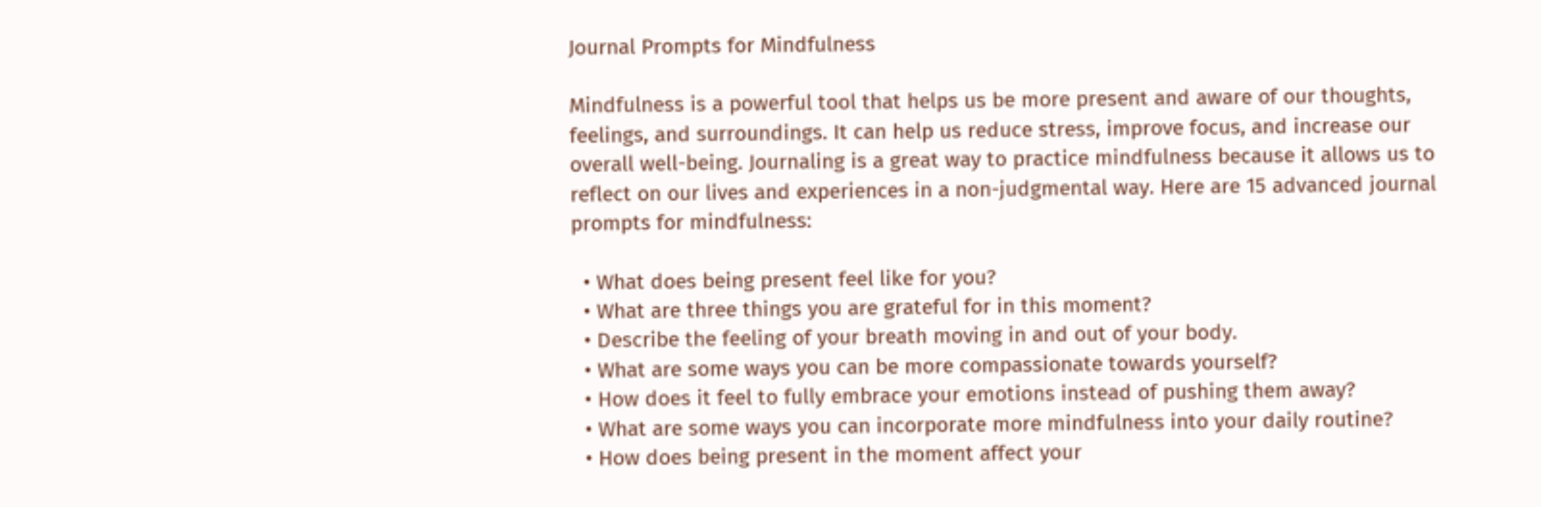Journal Prompts for Mindfulness

Mindfulness is a powerful tool that helps us be more present and aware of our thoughts, feelings, and surroundings. It can help us reduce stress, improve focus, and increase our overall well-being. Journaling is a great way to practice mindfulness because it allows us to reflect on our lives and experiences in a non-judgmental way. Here are 15 advanced journal prompts for mindfulness:

  • What does being present feel like for you?
  • What are three things you are grateful for in this moment?
  • Describe the feeling of your breath moving in and out of your body.
  • What are some ways you can be more compassionate towards yourself?
  • How does it feel to fully embrace your emotions instead of pushing them away?
  • What are some ways you can incorporate more mindfulness into your daily routine?
  • How does being present in the moment affect your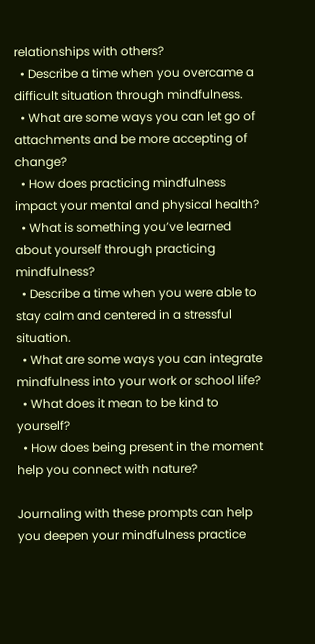relationships with others?
  • Describe a time when you overcame a difficult situation through mindfulness.
  • What are some ways you can let go of attachments and be more accepting of change?
  • How does practicing mindfulness impact your mental and physical health?
  • What is something you’ve learned about yourself through practicing mindfulness?
  • Describe a time when you were able to stay calm and centered in a stressful situation.
  • What are some ways you can integrate mindfulness into your work or school life?
  • What does it mean to be kind to yourself?
  • How does being present in the moment help you connect with nature?

Journaling with these prompts can help you deepen your mindfulness practice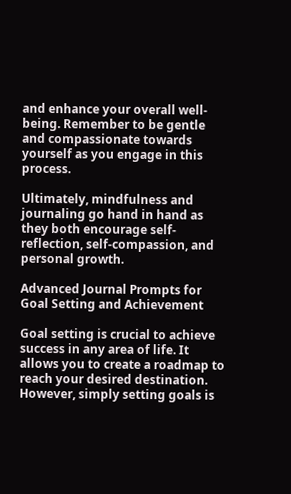and enhance your overall well-being. Remember to be gentle and compassionate towards yourself as you engage in this process.

Ultimately, mindfulness and journaling go hand in hand as they both encourage self-reflection, self-compassion, and personal growth.

Advanced Journal Prompts for Goal Setting and Achievement

Goal setting is crucial to achieve success in any area of life. It allows you to create a roadmap to reach your desired destination. However, simply setting goals is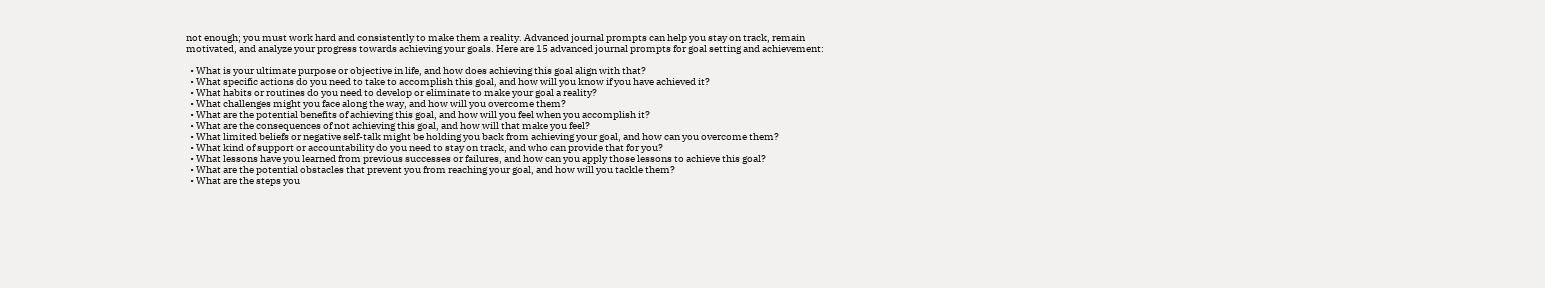not enough; you must work hard and consistently to make them a reality. Advanced journal prompts can help you stay on track, remain motivated, and analyze your progress towards achieving your goals. Here are 15 advanced journal prompts for goal setting and achievement:

  • What is your ultimate purpose or objective in life, and how does achieving this goal align with that?
  • What specific actions do you need to take to accomplish this goal, and how will you know if you have achieved it?
  • What habits or routines do you need to develop or eliminate to make your goal a reality?
  • What challenges might you face along the way, and how will you overcome them?
  • What are the potential benefits of achieving this goal, and how will you feel when you accomplish it?
  • What are the consequences of not achieving this goal, and how will that make you feel?
  • What limited beliefs or negative self-talk might be holding you back from achieving your goal, and how can you overcome them?
  • What kind of support or accountability do you need to stay on track, and who can provide that for you?
  • What lessons have you learned from previous successes or failures, and how can you apply those lessons to achieve this goal?
  • What are the potential obstacles that prevent you from reaching your goal, and how will you tackle them?
  • What are the steps you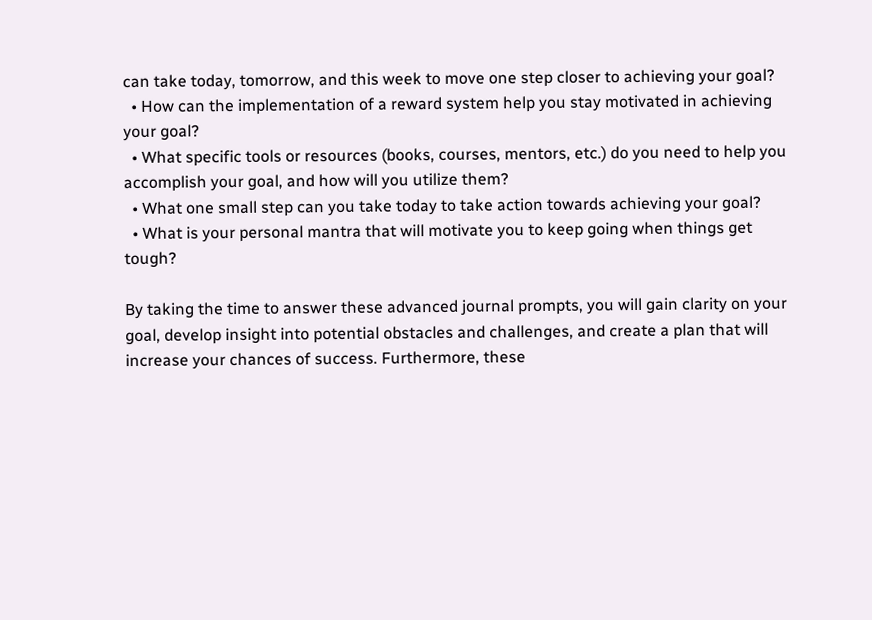can take today, tomorrow, and this week to move one step closer to achieving your goal?
  • How can the implementation of a reward system help you stay motivated in achieving your goal?
  • What specific tools or resources (books, courses, mentors, etc.) do you need to help you accomplish your goal, and how will you utilize them?
  • What one small step can you take today to take action towards achieving your goal?
  • What is your personal mantra that will motivate you to keep going when things get tough?

By taking the time to answer these advanced journal prompts, you will gain clarity on your goal, develop insight into potential obstacles and challenges, and create a plan that will increase your chances of success. Furthermore, these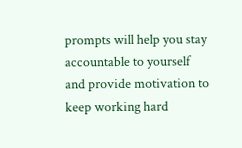prompts will help you stay accountable to yourself and provide motivation to keep working hard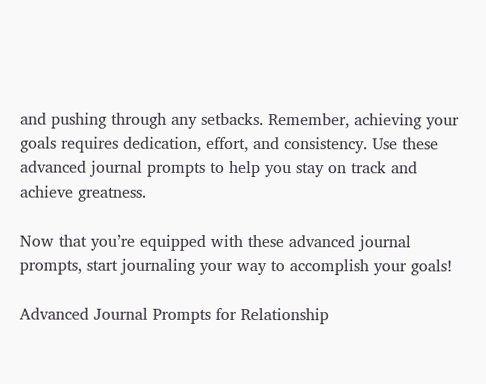and pushing through any setbacks. Remember, achieving your goals requires dedication, effort, and consistency. Use these advanced journal prompts to help you stay on track and achieve greatness.

Now that you’re equipped with these advanced journal prompts, start journaling your way to accomplish your goals!

Advanced Journal Prompts for Relationship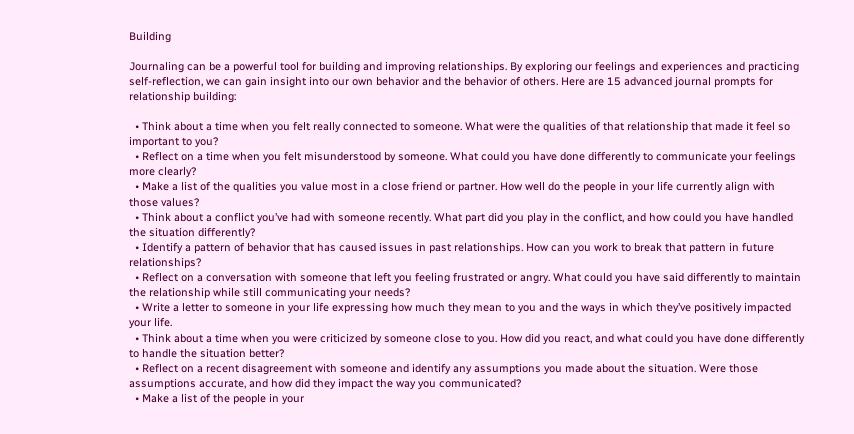Building

Journaling can be a powerful tool for building and improving relationships. By exploring our feelings and experiences and practicing self-reflection, we can gain insight into our own behavior and the behavior of others. Here are 15 advanced journal prompts for relationship building:

  • Think about a time when you felt really connected to someone. What were the qualities of that relationship that made it feel so important to you?
  • Reflect on a time when you felt misunderstood by someone. What could you have done differently to communicate your feelings more clearly?
  • Make a list of the qualities you value most in a close friend or partner. How well do the people in your life currently align with those values?
  • Think about a conflict you’ve had with someone recently. What part did you play in the conflict, and how could you have handled the situation differently?
  • Identify a pattern of behavior that has caused issues in past relationships. How can you work to break that pattern in future relationships?
  • Reflect on a conversation with someone that left you feeling frustrated or angry. What could you have said differently to maintain the relationship while still communicating your needs?
  • Write a letter to someone in your life expressing how much they mean to you and the ways in which they’ve positively impacted your life.
  • Think about a time when you were criticized by someone close to you. How did you react, and what could you have done differently to handle the situation better?
  • Reflect on a recent disagreement with someone and identify any assumptions you made about the situation. Were those assumptions accurate, and how did they impact the way you communicated?
  • Make a list of the people in your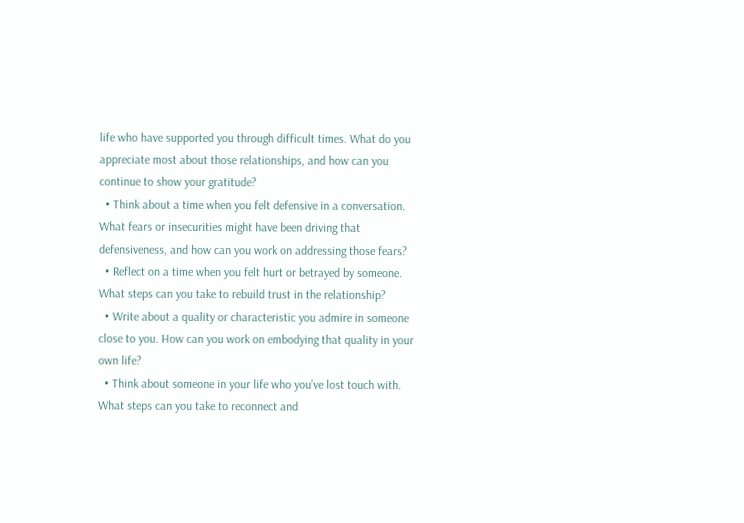life who have supported you through difficult times. What do you appreciate most about those relationships, and how can you continue to show your gratitude?
  • Think about a time when you felt defensive in a conversation. What fears or insecurities might have been driving that defensiveness, and how can you work on addressing those fears?
  • Reflect on a time when you felt hurt or betrayed by someone. What steps can you take to rebuild trust in the relationship?
  • Write about a quality or characteristic you admire in someone close to you. How can you work on embodying that quality in your own life?
  • Think about someone in your life who you’ve lost touch with. What steps can you take to reconnect and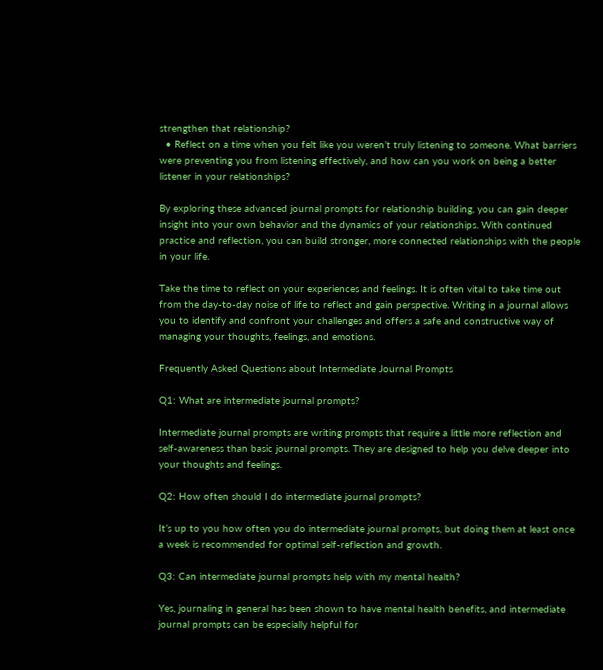strengthen that relationship?
  • Reflect on a time when you felt like you weren’t truly listening to someone. What barriers were preventing you from listening effectively, and how can you work on being a better listener in your relationships?

By exploring these advanced journal prompts for relationship building, you can gain deeper insight into your own behavior and the dynamics of your relationships. With continued practice and reflection, you can build stronger, more connected relationships with the people in your life.

Take the time to reflect on your experiences and feelings. It is often vital to take time out from the day-to-day noise of life to reflect and gain perspective. Writing in a journal allows you to identify and confront your challenges and offers a safe and constructive way of managing your thoughts, feelings, and emotions.

Frequently Asked Questions about Intermediate Journal Prompts

Q1: What are intermediate journal prompts?

Intermediate journal prompts are writing prompts that require a little more reflection and self-awareness than basic journal prompts. They are designed to help you delve deeper into your thoughts and feelings.

Q2: How often should I do intermediate journal prompts?

It’s up to you how often you do intermediate journal prompts, but doing them at least once a week is recommended for optimal self-reflection and growth.

Q3: Can intermediate journal prompts help with my mental health?

Yes, journaling in general has been shown to have mental health benefits, and intermediate journal prompts can be especially helpful for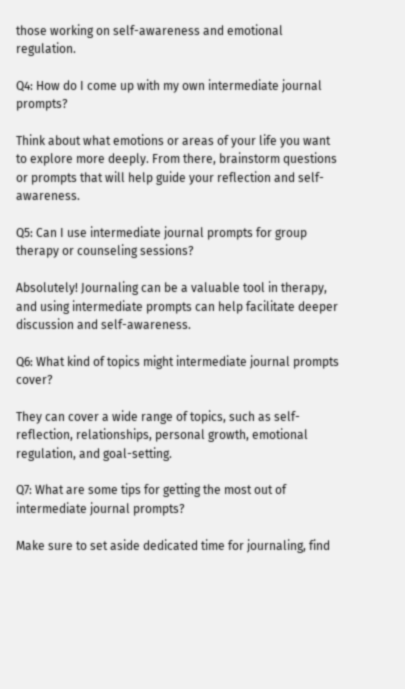those working on self-awareness and emotional regulation.

Q4: How do I come up with my own intermediate journal prompts?

Think about what emotions or areas of your life you want to explore more deeply. From there, brainstorm questions or prompts that will help guide your reflection and self-awareness.

Q5: Can I use intermediate journal prompts for group therapy or counseling sessions?

Absolutely! Journaling can be a valuable tool in therapy, and using intermediate prompts can help facilitate deeper discussion and self-awareness.

Q6: What kind of topics might intermediate journal prompts cover?

They can cover a wide range of topics, such as self-reflection, relationships, personal growth, emotional regulation, and goal-setting.

Q7: What are some tips for getting the most out of intermediate journal prompts?

Make sure to set aside dedicated time for journaling, find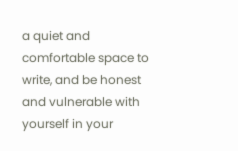a quiet and comfortable space to write, and be honest and vulnerable with yourself in your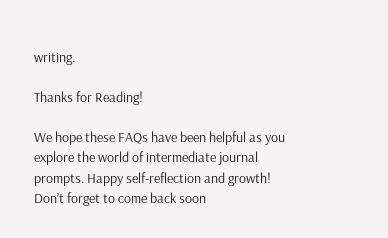writing.

Thanks for Reading!

We hope these FAQs have been helpful as you explore the world of intermediate journal prompts. Happy self-reflection and growth! Don’t forget to come back soon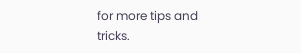for more tips and tricks.